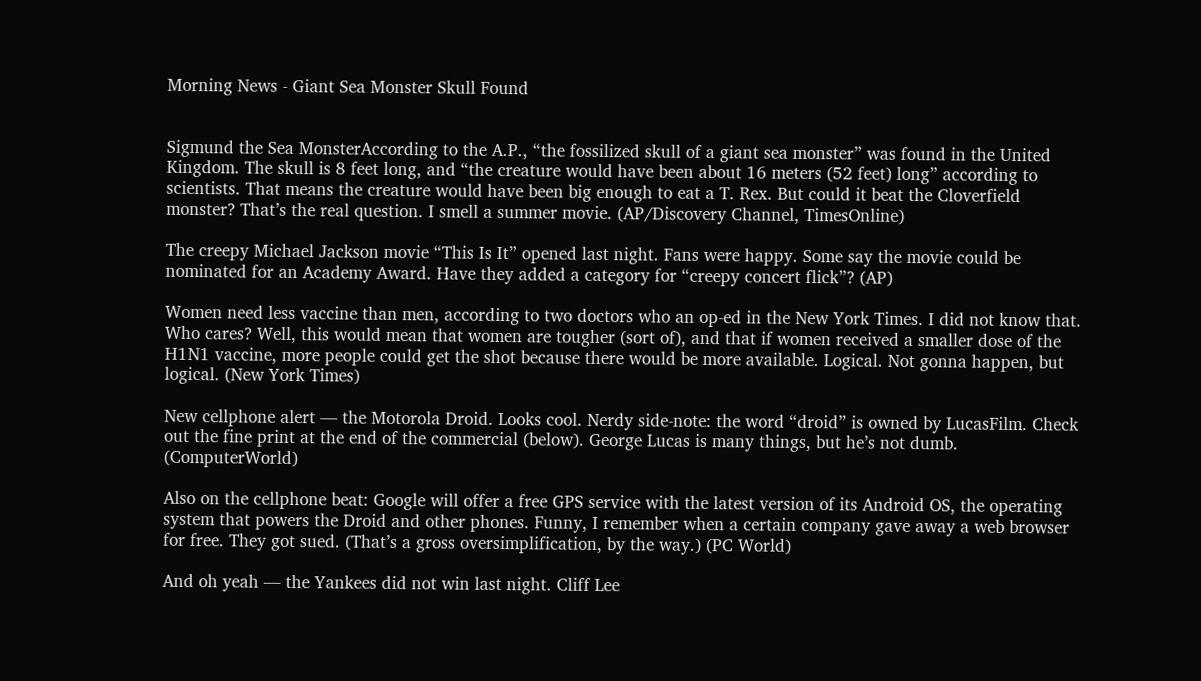Morning News - Giant Sea Monster Skull Found


Sigmund the Sea MonsterAccording to the A.P., “the fossilized skull of a giant sea monster” was found in the United Kingdom. The skull is 8 feet long, and “the creature would have been about 16 meters (52 feet) long” according to scientists. That means the creature would have been big enough to eat a T. Rex. But could it beat the Cloverfield monster? That’s the real question. I smell a summer movie. (AP/Discovery Channel, TimesOnline)

The creepy Michael Jackson movie “This Is It” opened last night. Fans were happy. Some say the movie could be nominated for an Academy Award. Have they added a category for “creepy concert flick”? (AP)

Women need less vaccine than men, according to two doctors who an op-ed in the New York Times. I did not know that. Who cares? Well, this would mean that women are tougher (sort of), and that if women received a smaller dose of the H1N1 vaccine, more people could get the shot because there would be more available. Logical. Not gonna happen, but logical. (New York Times)

New cellphone alert — the Motorola Droid. Looks cool. Nerdy side-note: the word “droid” is owned by LucasFilm. Check out the fine print at the end of the commercial (below). George Lucas is many things, but he’s not dumb. (ComputerWorld)

Also on the cellphone beat: Google will offer a free GPS service with the latest version of its Android OS, the operating system that powers the Droid and other phones. Funny, I remember when a certain company gave away a web browser for free. They got sued. (That’s a gross oversimplification, by the way.) (PC World)

And oh yeah — the Yankees did not win last night. Cliff Lee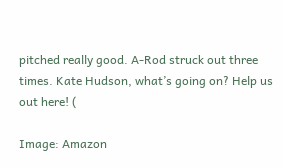pitched really good. A-Rod struck out three times. Kate Hudson, what’s going on? Help us out here! (

Image: Amazon